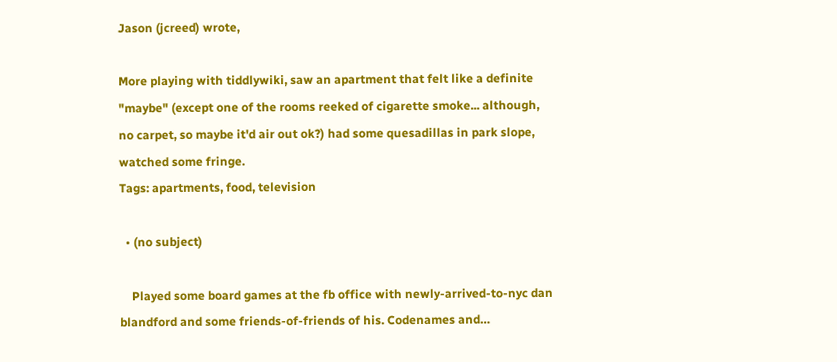Jason (jcreed) wrote,

More playing with tiddlywiki, saw an apartment that felt like a definite "maybe" (except one of the rooms reeked of cigarette smoke... although, no carpet, so maybe it'd air out ok?) had some quesadillas in park slope, watched some fringe.
Tags: apartments, food, television

  • (no subject)

    Played some board games at the fb office with newly-arrived-to-nyc dan blandford and some friends-of-friends of his. Codenames and…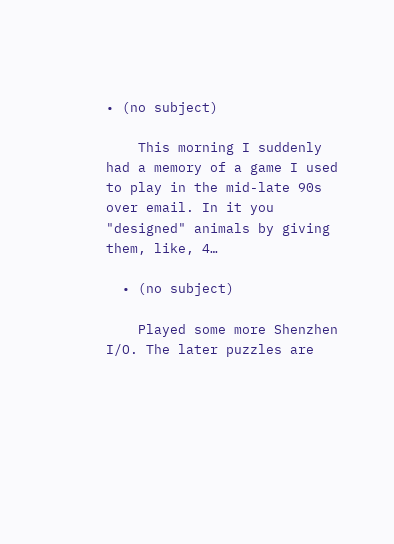• (no subject)

    This morning I suddenly had a memory of a game I used to play in the mid-late 90s over email. In it you "designed" animals by giving them, like, 4…

  • (no subject)

    Played some more Shenzhen I/O. The later puzzles are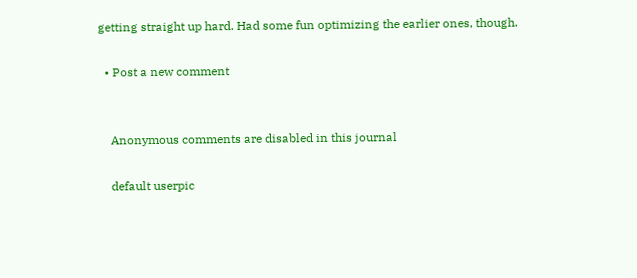getting straight up hard. Had some fun optimizing the earlier ones, though.

  • Post a new comment


    Anonymous comments are disabled in this journal

    default userpic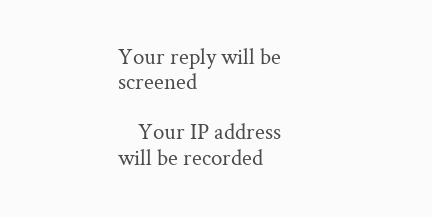Your reply will be screened

    Your IP address will be recorded